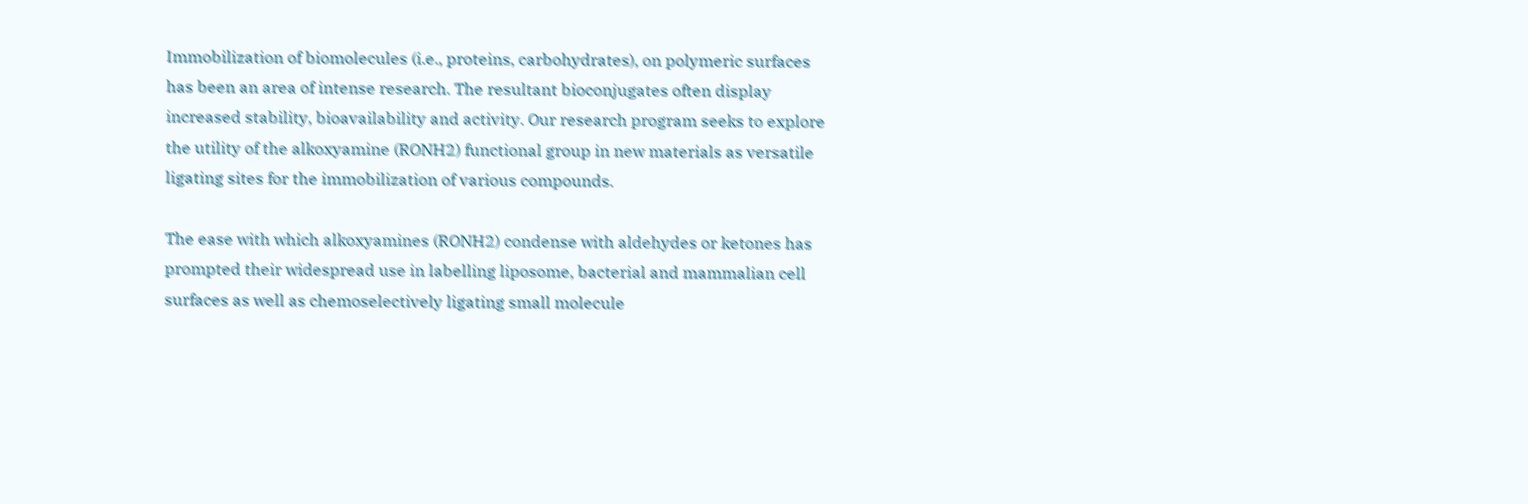Immobilization of biomolecules (i.e., proteins, carbohydrates), on polymeric surfaces has been an area of intense research. The resultant bioconjugates often display increased stability, bioavailability and activity. Our research program seeks to explore the utility of the alkoxyamine (RONH2) functional group in new materials as versatile ligating sites for the immobilization of various compounds.

The ease with which alkoxyamines (RONH2) condense with aldehydes or ketones has prompted their widespread use in labelling liposome, bacterial and mammalian cell surfaces as well as chemoselectively ligating small molecule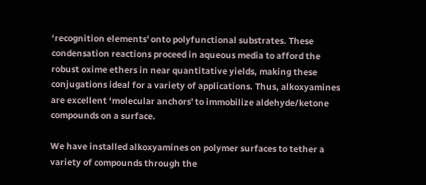‘recognition elements' onto polyfunctional substrates. These condensation reactions proceed in aqueous media to afford the robust oxime ethers in near quantitative yields, making these conjugations ideal for a variety of applications. Thus, alkoxyamines are excellent ‘molecular anchors' to immobilize aldehyde/ketone compounds on a surface.

We have installed alkoxyamines on polymer surfaces to tether a variety of compounds through the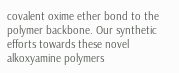covalent oxime ether bond to the polymer backbone. Our synthetic efforts towards these novel alkoxyamine polymers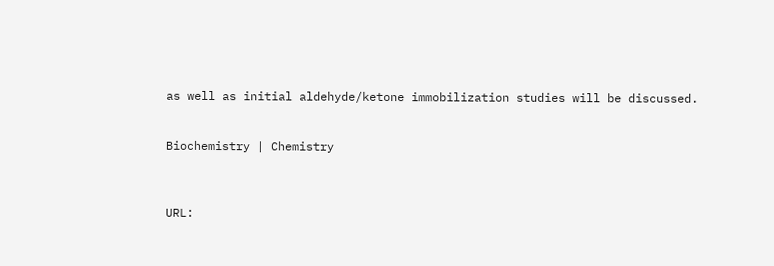as well as initial aldehyde/ketone immobilization studies will be discussed.


Biochemistry | Chemistry



URL: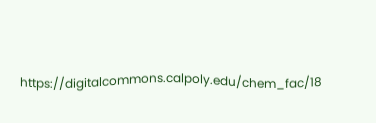https://digitalcommons.calpoly.edu/chem_fac/18